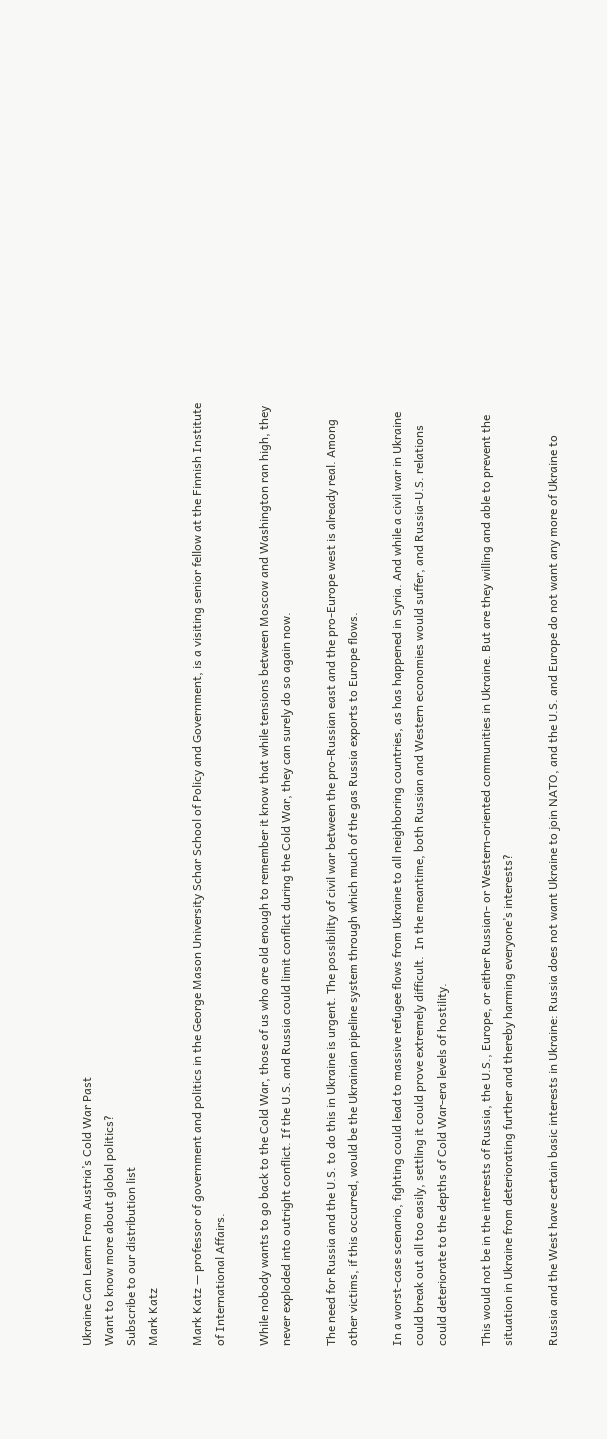Ukraine Can Learn From Austria’s Cold War Past
Want to know more about global politics?
Subscribe to our distribution list
Mark Katz

Mark Katz — professor of government and politics in the George Mason University Schar School of Policy and Government, is a visiting senior fellow at the Finnish Institute of International Affairs.

While nobody wants to go back to the Cold War, those of us who are old enough to remember it know that while tensions between Moscow and Washington ran high, they never exploded into outright conflict. If the U.S. and Russia could limit conflict during the Cold War, they can surely do so again now.

The need for Russia and the U.S. to do this in Ukraine is urgent. The possibility of civil war between the pro-Russian east and the pro-Europe west is already real. Among other victims, if this occurred, would be the Ukrainian pipeline system through which much of the gas Russia exports to Europe flows.

In a worst-case scenario, fighting could lead to massive refugee flows from Ukraine to all neighboring countries, as has happened in Syria. And while a civil war in Ukraine could break out all too easily, settling it could prove extremely difficult.  In the meantime, both Russian and Western economies would suffer, and Russia-U.S. relations could deteriorate to the depths of Cold War-era levels of hostility.

This would not be in the interests of Russia, the U.S., Europe, or either Russian- or Western-oriented communities in Ukraine. But are they willing and able to prevent the situation in Ukraine from deteriorating further and thereby harming everyone’s interests?

Russia and the West have certain basic interests in Ukraine: Russia does not want Ukraine to join NATO, and the U.S. and Europe do not want any more of Ukraine to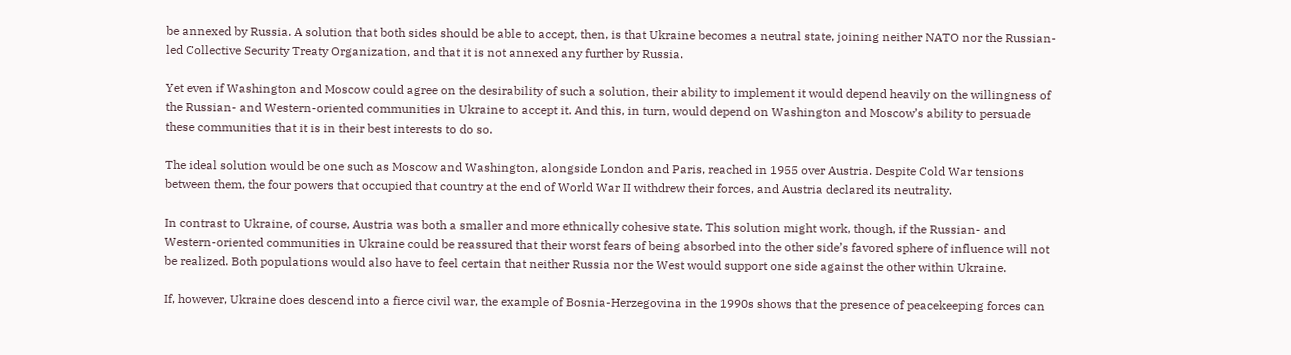be annexed by Russia. A solution that both sides should be able to accept, then, is that Ukraine becomes a neutral state, joining neither NATO nor the Russian-led Collective Security Treaty Organization, and that it is not annexed any further by Russia.

Yet even if Washington and Moscow could agree on the desirability of such a solution, their ability to implement it would depend heavily on the willingness of the Russian- and Western-oriented communities in Ukraine to accept it. And this, in turn, would depend on Washington and Moscow’s ability to persuade these communities that it is in their best interests to do so.

The ideal solution would be one such as Moscow and Washington, alongside London and Paris, reached in 1955 over Austria. Despite Cold War tensions between them, the four powers that occupied that country at the end of World War II withdrew their forces, and Austria declared its neutrality.

In contrast to Ukraine, of course, Austria was both a smaller and more ethnically cohesive state. This solution might work, though, if the Russian- and Western-oriented communities in Ukraine could be reassured that their worst fears of being absorbed into the other side’s favored sphere of influence will not be realized. Both populations would also have to feel certain that neither Russia nor the West would support one side against the other within Ukraine.

If, however, Ukraine does descend into a fierce civil war, the example of Bosnia-Herzegovina in the 1990s shows that the presence of peacekeeping forces can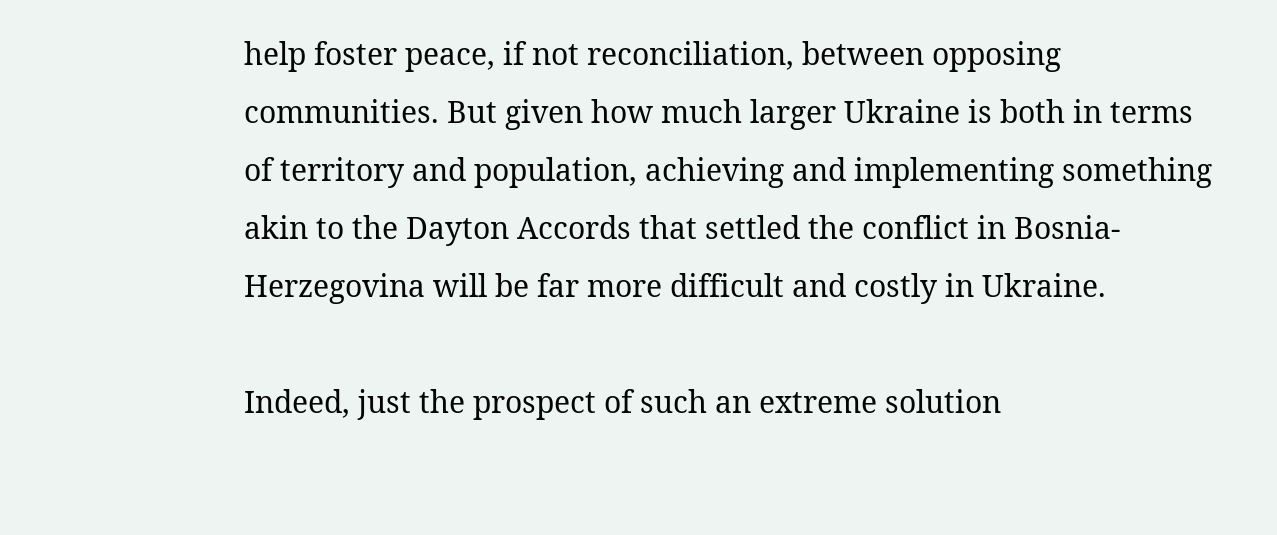help foster peace, if not reconciliation, between opposing communities. But given how much larger Ukraine is both in terms of territory and population, achieving and implementing something akin to the Dayton Accords that settled the conflict in Bosnia-Herzegovina will be far more difficult and costly in Ukraine.

Indeed, just the prospect of such an extreme solution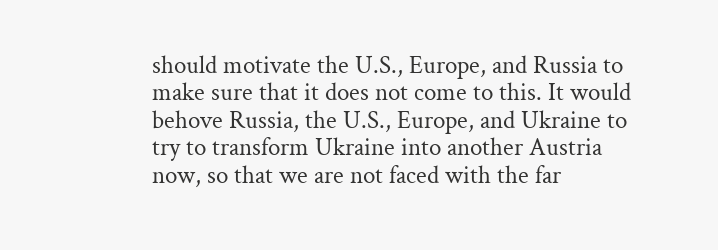should motivate the U.S., Europe, and Russia to make sure that it does not come to this. It would behove Russia, the U.S., Europe, and Ukraine to try to transform Ukraine into another Austria now, so that we are not faced with the far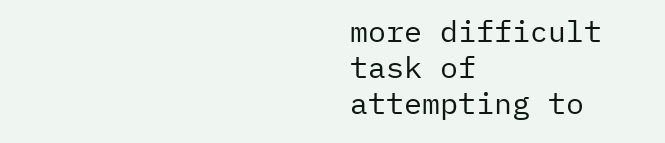more difficult task of attempting to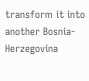transform it into another Bosnia-Herzegovina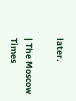later.

| The Moscow Times